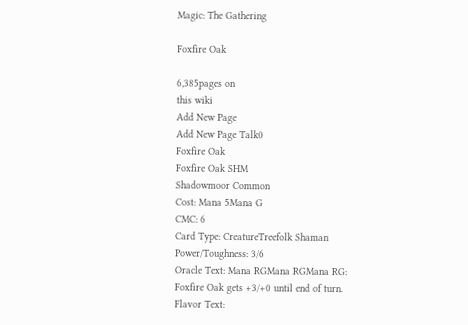Magic: The Gathering

Foxfire Oak

6,385pages on
this wiki
Add New Page
Add New Page Talk0
Foxfire Oak
Foxfire Oak SHM
Shadowmoor Common
Cost: Mana 5Mana G
CMC: 6
Card Type: CreatureTreefolk Shaman
Power/Toughness: 3/6
Oracle Text: Mana RGMana RGMana RG: Foxfire Oak gets +3/+0 until end of turn.
Flavor Text: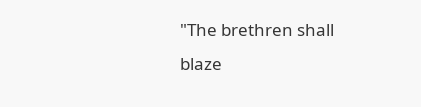"The brethren shall blaze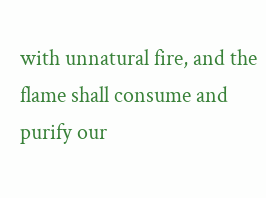with unnatural fire, and the flame shall consume and purify our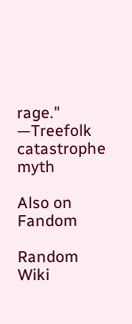rage."
—Treefolk catastrophe myth

Also on Fandom

Random Wiki